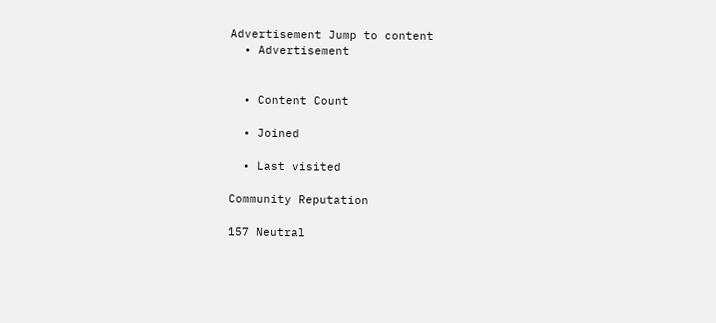Advertisement Jump to content
  • Advertisement


  • Content Count

  • Joined

  • Last visited

Community Reputation

157 Neutral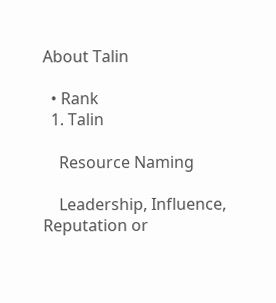About Talin

  • Rank
  1. Talin

    Resource Naming

    Leadership, Influence, Reputation or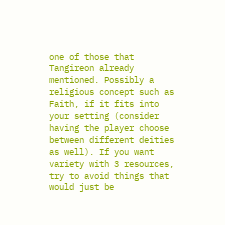one of those that Tangireon already mentioned. Possibly a religious concept such as Faith, if it fits into your setting (consider having the player choose between different deities as well). If you want variety with 3 resources, try to avoid things that would just be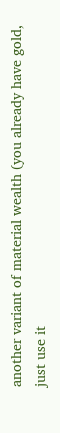another variant of material wealth (you already have gold, just use it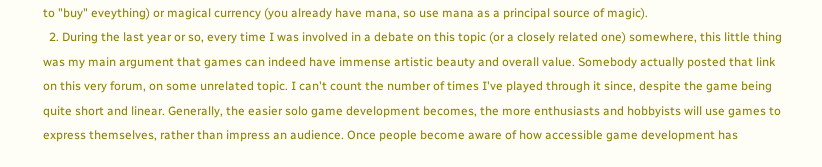to "buy" eveything) or magical currency (you already have mana, so use mana as a principal source of magic).
  2. During the last year or so, every time I was involved in a debate on this topic (or a closely related one) somewhere, this little thing was my main argument that games can indeed have immense artistic beauty and overall value. Somebody actually posted that link on this very forum, on some unrelated topic. I can't count the number of times I've played through it since, despite the game being quite short and linear. Generally, the easier solo game development becomes, the more enthusiasts and hobbyists will use games to express themselves, rather than impress an audience. Once people become aware of how accessible game development has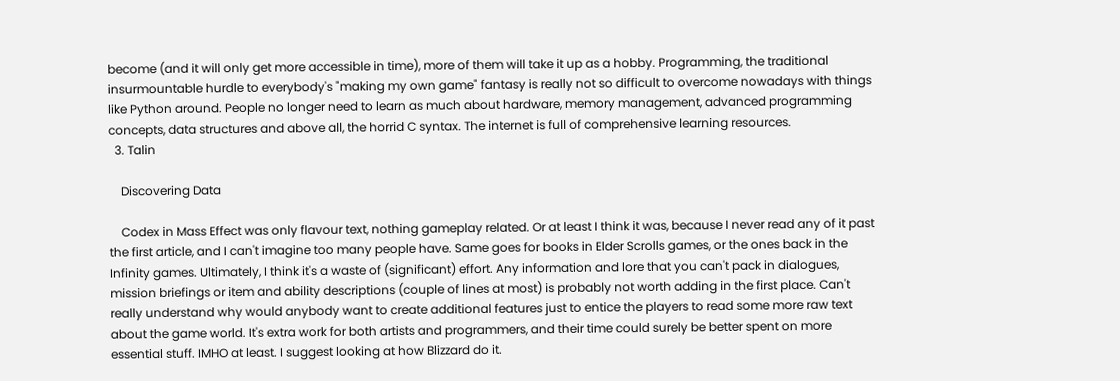become (and it will only get more accessible in time), more of them will take it up as a hobby. Programming, the traditional insurmountable hurdle to everybody's "making my own game" fantasy is really not so difficult to overcome nowadays with things like Python around. People no longer need to learn as much about hardware, memory management, advanced programming concepts, data structures and above all, the horrid C syntax. The internet is full of comprehensive learning resources.
  3. Talin

    Discovering Data

    Codex in Mass Effect was only flavour text, nothing gameplay related. Or at least I think it was, because I never read any of it past the first article, and I can't imagine too many people have. Same goes for books in Elder Scrolls games, or the ones back in the Infinity games. Ultimately, I think it's a waste of (significant) effort. Any information and lore that you can't pack in dialogues, mission briefings or item and ability descriptions (couple of lines at most) is probably not worth adding in the first place. Can't really understand why would anybody want to create additional features just to entice the players to read some more raw text about the game world. It's extra work for both artists and programmers, and their time could surely be better spent on more essential stuff. IMHO at least. I suggest looking at how Blizzard do it.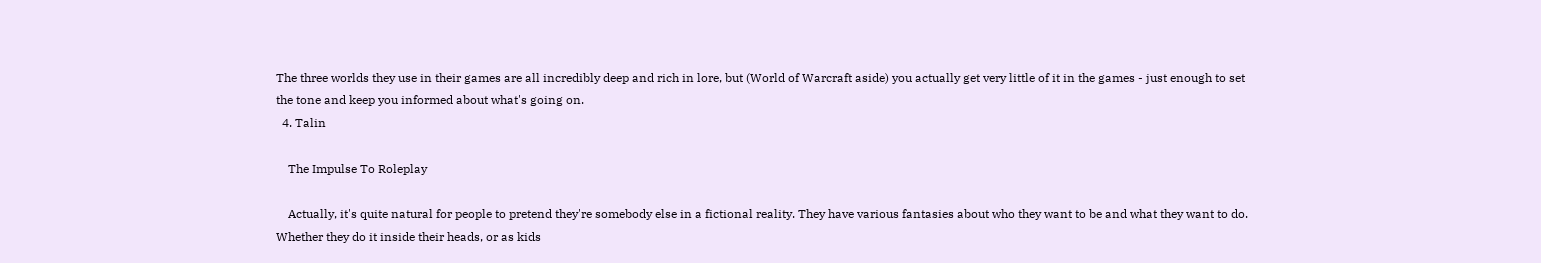The three worlds they use in their games are all incredibly deep and rich in lore, but (World of Warcraft aside) you actually get very little of it in the games - just enough to set the tone and keep you informed about what's going on.
  4. Talin

    The Impulse To Roleplay

    Actually, it's quite natural for people to pretend they're somebody else in a fictional reality. They have various fantasies about who they want to be and what they want to do. Whether they do it inside their heads, or as kids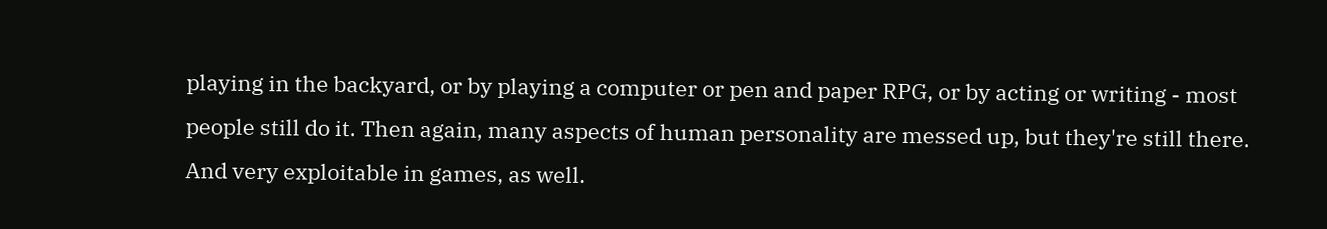playing in the backyard, or by playing a computer or pen and paper RPG, or by acting or writing - most people still do it. Then again, many aspects of human personality are messed up, but they're still there. And very exploitable in games, as well.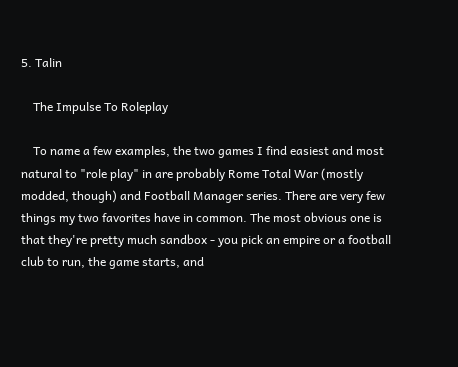5. Talin

    The Impulse To Roleplay

    To name a few examples, the two games I find easiest and most natural to "role play" in are probably Rome Total War (mostly modded, though) and Football Manager series. There are very few things my two favorites have in common. The most obvious one is that they're pretty much sandbox - you pick an empire or a football club to run, the game starts, and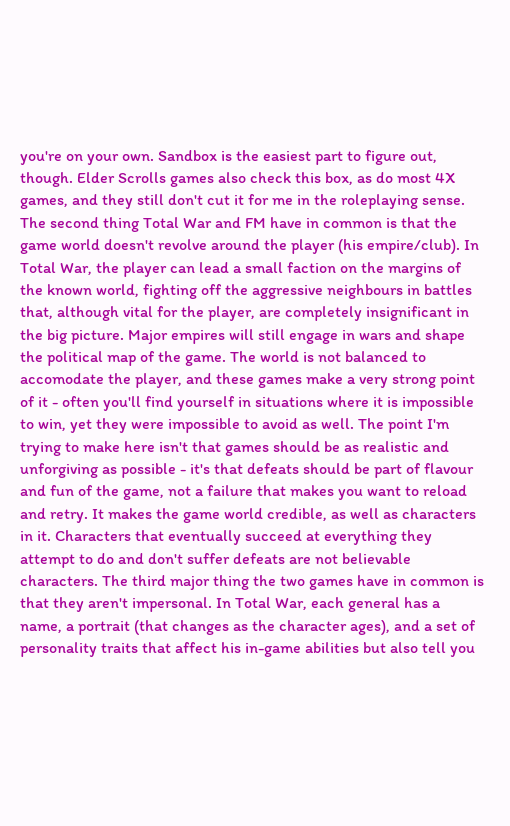you're on your own. Sandbox is the easiest part to figure out, though. Elder Scrolls games also check this box, as do most 4X games, and they still don't cut it for me in the roleplaying sense. The second thing Total War and FM have in common is that the game world doesn't revolve around the player (his empire/club). In Total War, the player can lead a small faction on the margins of the known world, fighting off the aggressive neighbours in battles that, although vital for the player, are completely insignificant in the big picture. Major empires will still engage in wars and shape the political map of the game. The world is not balanced to accomodate the player, and these games make a very strong point of it - often you'll find yourself in situations where it is impossible to win, yet they were impossible to avoid as well. The point I'm trying to make here isn't that games should be as realistic and unforgiving as possible - it's that defeats should be part of flavour and fun of the game, not a failure that makes you want to reload and retry. It makes the game world credible, as well as characters in it. Characters that eventually succeed at everything they attempt to do and don't suffer defeats are not believable characters. The third major thing the two games have in common is that they aren't impersonal. In Total War, each general has a name, a portrait (that changes as the character ages), and a set of personality traits that affect his in-game abilities but also tell you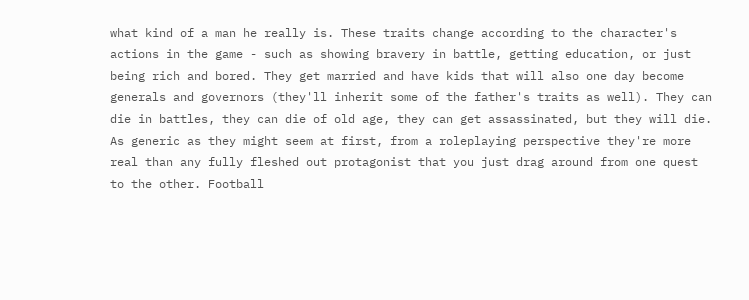what kind of a man he really is. These traits change according to the character's actions in the game - such as showing bravery in battle, getting education, or just being rich and bored. They get married and have kids that will also one day become generals and governors (they'll inherit some of the father's traits as well). They can die in battles, they can die of old age, they can get assassinated, but they will die. As generic as they might seem at first, from a roleplaying perspective they're more real than any fully fleshed out protagonist that you just drag around from one quest to the other. Football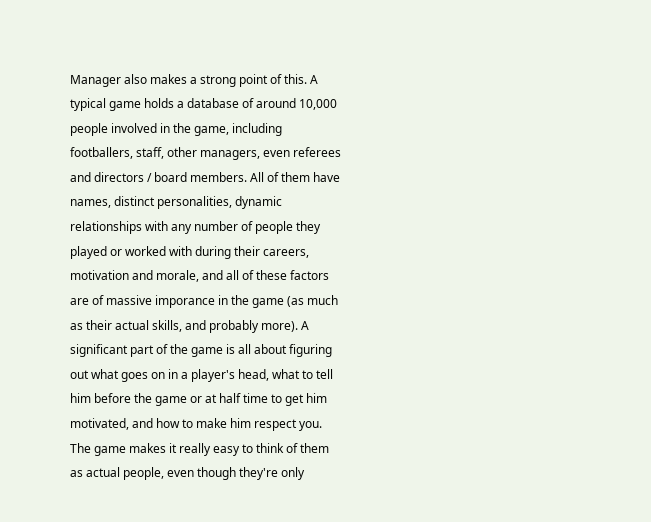Manager also makes a strong point of this. A typical game holds a database of around 10,000 people involved in the game, including footballers, staff, other managers, even referees and directors / board members. All of them have names, distinct personalities, dynamic relationships with any number of people they played or worked with during their careers, motivation and morale, and all of these factors are of massive imporance in the game (as much as their actual skills, and probably more). A significant part of the game is all about figuring out what goes on in a player's head, what to tell him before the game or at half time to get him motivated, and how to make him respect you. The game makes it really easy to think of them as actual people, even though they're only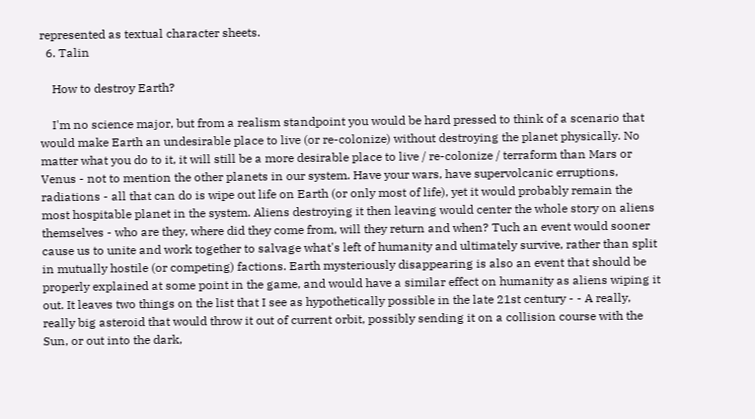represented as textual character sheets.
  6. Talin

    How to destroy Earth?

    I'm no science major, but from a realism standpoint you would be hard pressed to think of a scenario that would make Earth an undesirable place to live (or re-colonize) without destroying the planet physically. No matter what you do to it, it will still be a more desirable place to live / re-colonize / terraform than Mars or Venus - not to mention the other planets in our system. Have your wars, have supervolcanic erruptions, radiations - all that can do is wipe out life on Earth (or only most of life), yet it would probably remain the most hospitable planet in the system. Aliens destroying it then leaving would center the whole story on aliens themselves - who are they, where did they come from, will they return and when? Tuch an event would sooner cause us to unite and work together to salvage what's left of humanity and ultimately survive, rather than split in mutually hostile (or competing) factions. Earth mysteriously disappearing is also an event that should be properly explained at some point in the game, and would have a similar effect on humanity as aliens wiping it out. It leaves two things on the list that I see as hypothetically possible in the late 21st century - - A really, really big asteroid that would throw it out of current orbit, possibly sending it on a collision course with the Sun, or out into the dark,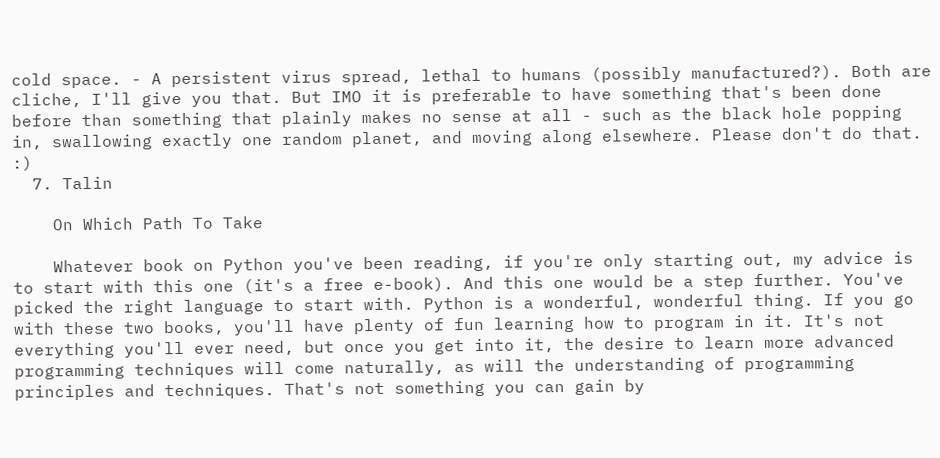cold space. - A persistent virus spread, lethal to humans (possibly manufactured?). Both are cliche, I'll give you that. But IMO it is preferable to have something that's been done before than something that plainly makes no sense at all - such as the black hole popping in, swallowing exactly one random planet, and moving along elsewhere. Please don't do that. :)
  7. Talin

    On Which Path To Take

    Whatever book on Python you've been reading, if you're only starting out, my advice is to start with this one (it's a free e-book). And this one would be a step further. You've picked the right language to start with. Python is a wonderful, wonderful thing. If you go with these two books, you'll have plenty of fun learning how to program in it. It's not everything you'll ever need, but once you get into it, the desire to learn more advanced programming techniques will come naturally, as will the understanding of programming principles and techniques. That's not something you can gain by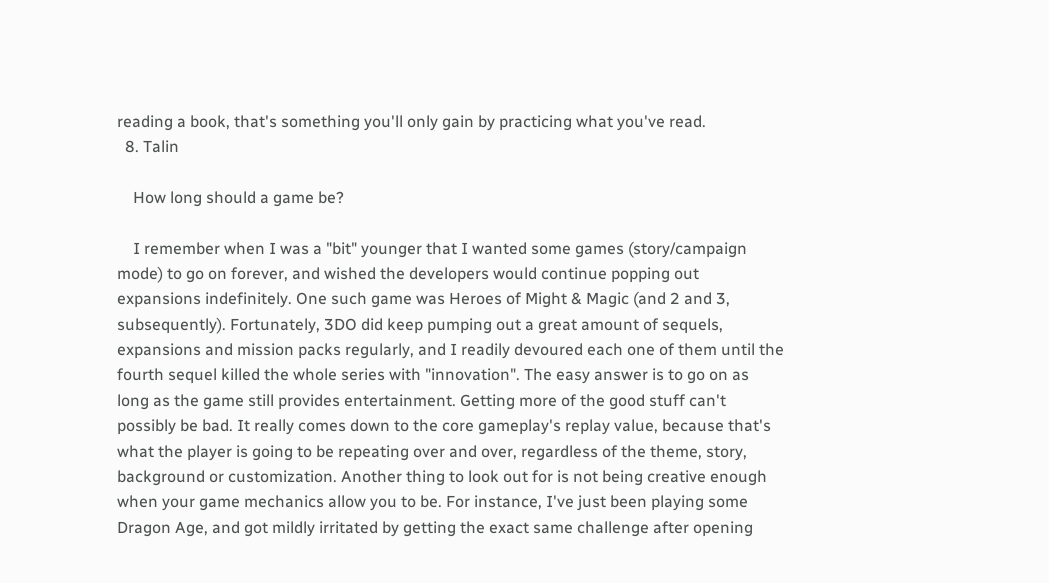reading a book, that's something you'll only gain by practicing what you've read.
  8. Talin

    How long should a game be?

    I remember when I was a "bit" younger that I wanted some games (story/campaign mode) to go on forever, and wished the developers would continue popping out expansions indefinitely. One such game was Heroes of Might & Magic (and 2 and 3, subsequently). Fortunately, 3DO did keep pumping out a great amount of sequels, expansions and mission packs regularly, and I readily devoured each one of them until the fourth sequel killed the whole series with "innovation". The easy answer is to go on as long as the game still provides entertainment. Getting more of the good stuff can't possibly be bad. It really comes down to the core gameplay's replay value, because that's what the player is going to be repeating over and over, regardless of the theme, story, background or customization. Another thing to look out for is not being creative enough when your game mechanics allow you to be. For instance, I've just been playing some Dragon Age, and got mildly irritated by getting the exact same challenge after opening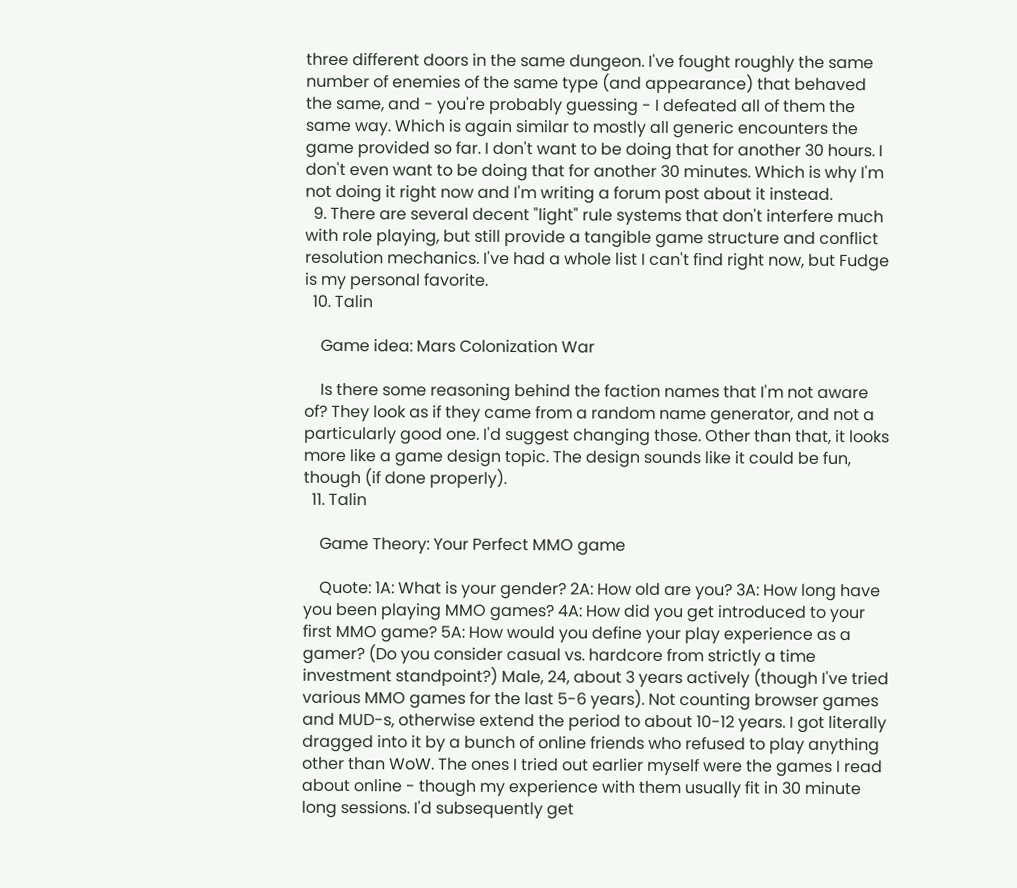three different doors in the same dungeon. I've fought roughly the same number of enemies of the same type (and appearance) that behaved the same, and - you're probably guessing - I defeated all of them the same way. Which is again similar to mostly all generic encounters the game provided so far. I don't want to be doing that for another 30 hours. I don't even want to be doing that for another 30 minutes. Which is why I'm not doing it right now and I'm writing a forum post about it instead.
  9. There are several decent "light" rule systems that don't interfere much with role playing, but still provide a tangible game structure and conflict resolution mechanics. I've had a whole list I can't find right now, but Fudge is my personal favorite.
  10. Talin

    Game idea: Mars Colonization War

    Is there some reasoning behind the faction names that I'm not aware of? They look as if they came from a random name generator, and not a particularly good one. I'd suggest changing those. Other than that, it looks more like a game design topic. The design sounds like it could be fun, though (if done properly).
  11. Talin

    Game Theory: Your Perfect MMO game

    Quote: 1A: What is your gender? 2A: How old are you? 3A: How long have you been playing MMO games? 4A: How did you get introduced to your first MMO game? 5A: How would you define your play experience as a gamer? (Do you consider casual vs. hardcore from strictly a time investment standpoint?) Male, 24, about 3 years actively (though I've tried various MMO games for the last 5-6 years). Not counting browser games and MUD-s, otherwise extend the period to about 10-12 years. I got literally dragged into it by a bunch of online friends who refused to play anything other than WoW. The ones I tried out earlier myself were the games I read about online - though my experience with them usually fit in 30 minute long sessions. I'd subsequently get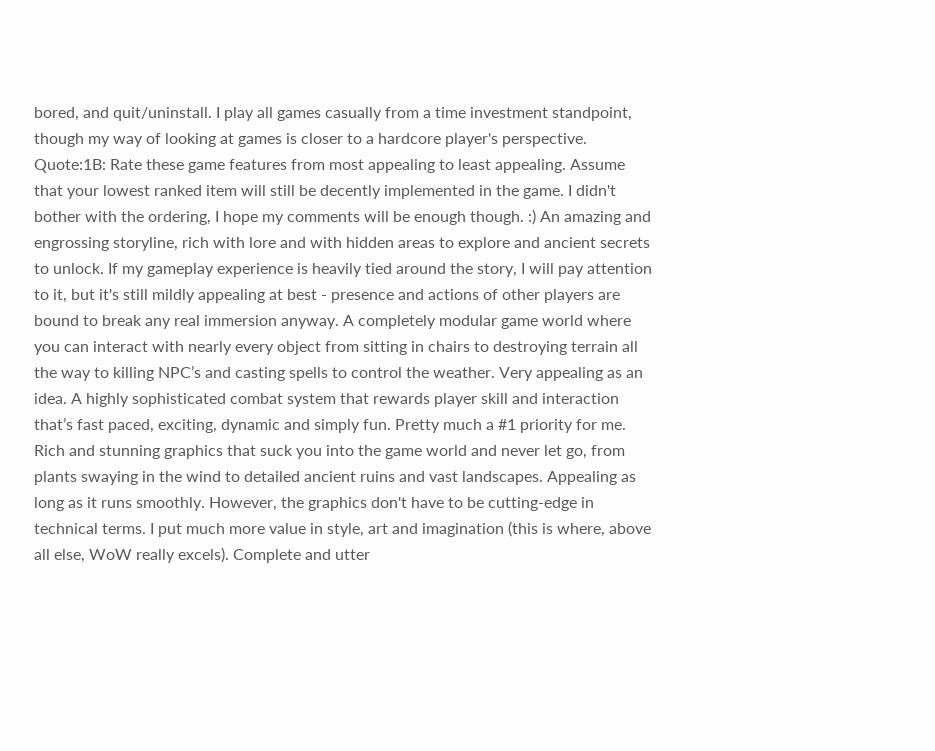bored, and quit/uninstall. I play all games casually from a time investment standpoint, though my way of looking at games is closer to a hardcore player's perspective. Quote:1B: Rate these game features from most appealing to least appealing. Assume that your lowest ranked item will still be decently implemented in the game. I didn't bother with the ordering, I hope my comments will be enough though. :) An amazing and engrossing storyline, rich with lore and with hidden areas to explore and ancient secrets to unlock. If my gameplay experience is heavily tied around the story, I will pay attention to it, but it's still mildly appealing at best - presence and actions of other players are bound to break any real immersion anyway. A completely modular game world where you can interact with nearly every object from sitting in chairs to destroying terrain all the way to killing NPC’s and casting spells to control the weather. Very appealing as an idea. A highly sophisticated combat system that rewards player skill and interaction that’s fast paced, exciting, dynamic and simply fun. Pretty much a #1 priority for me. Rich and stunning graphics that suck you into the game world and never let go, from plants swaying in the wind to detailed ancient ruins and vast landscapes. Appealing as long as it runs smoothly. However, the graphics don't have to be cutting-edge in technical terms. I put much more value in style, art and imagination (this is where, above all else, WoW really excels). Complete and utter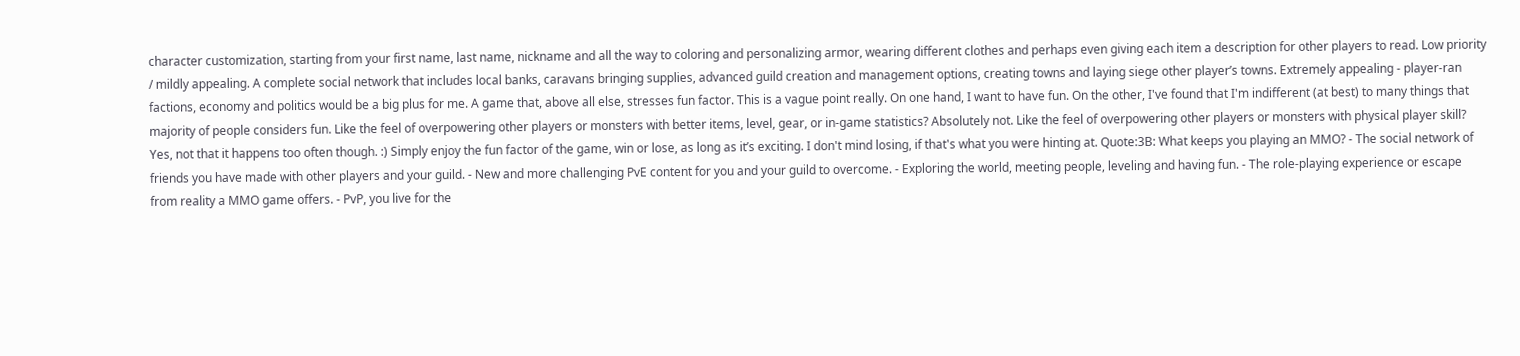character customization, starting from your first name, last name, nickname and all the way to coloring and personalizing armor, wearing different clothes and perhaps even giving each item a description for other players to read. Low priority / mildly appealing. A complete social network that includes local banks, caravans bringing supplies, advanced guild creation and management options, creating towns and laying siege other player’s towns. Extremely appealing - player-ran factions, economy and politics would be a big plus for me. A game that, above all else, stresses fun factor. This is a vague point really. On one hand, I want to have fun. On the other, I've found that I'm indifferent (at best) to many things that majority of people considers fun. Like the feel of overpowering other players or monsters with better items, level, gear, or in-game statistics? Absolutely not. Like the feel of overpowering other players or monsters with physical player skill? Yes, not that it happens too often though. :) Simply enjoy the fun factor of the game, win or lose, as long as it’s exciting. I don't mind losing, if that's what you were hinting at. Quote:3B: What keeps you playing an MMO? - The social network of friends you have made with other players and your guild. - New and more challenging PvE content for you and your guild to overcome. - Exploring the world, meeting people, leveling and having fun. - The role-playing experience or escape from reality a MMO game offers. - PvP, you live for the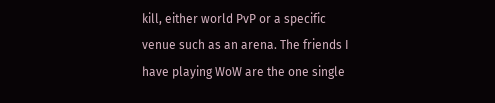kill, either world PvP or a specific venue such as an arena. The friends I have playing WoW are the one single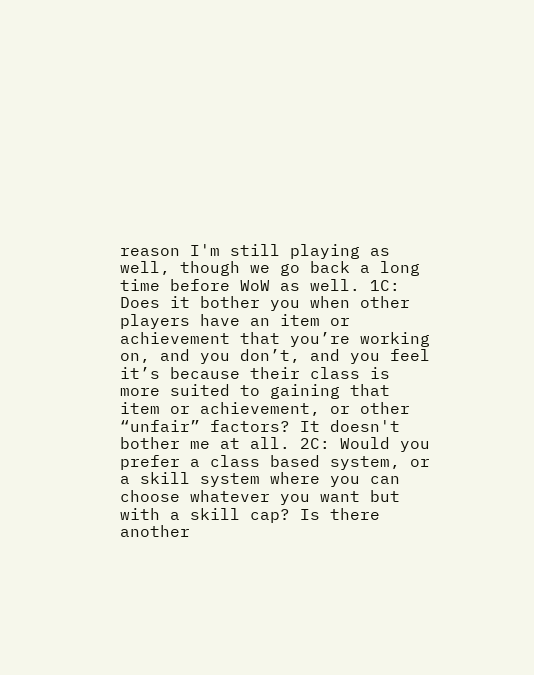reason I'm still playing as well, though we go back a long time before WoW as well. 1C: Does it bother you when other players have an item or achievement that you’re working on, and you don’t, and you feel it’s because their class is more suited to gaining that item or achievement, or other “unfair” factors? It doesn't bother me at all. 2C: Would you prefer a class based system, or a skill system where you can choose whatever you want but with a skill cap? Is there another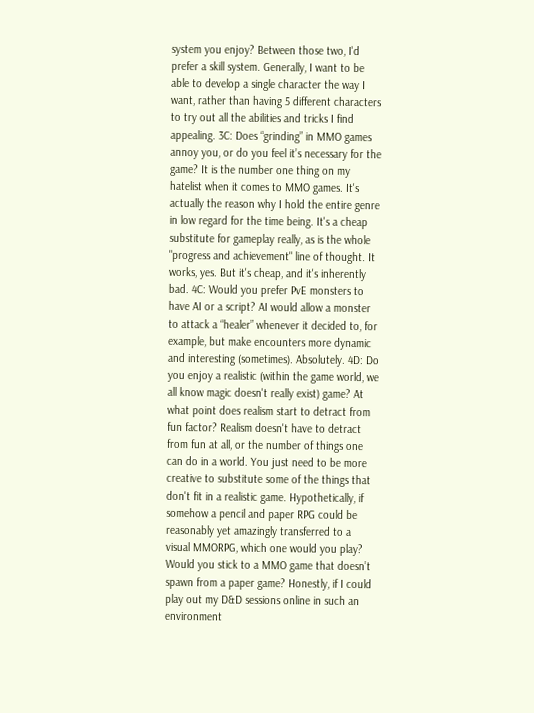system you enjoy? Between those two, I'd prefer a skill system. Generally, I want to be able to develop a single character the way I want, rather than having 5 different characters to try out all the abilities and tricks I find appealing. 3C: Does “grinding” in MMO games annoy you, or do you feel it’s necessary for the game? It is the number one thing on my hatelist when it comes to MMO games. It's actually the reason why I hold the entire genre in low regard for the time being. It's a cheap substitute for gameplay really, as is the whole "progress and achievement" line of thought. It works, yes. But it's cheap, and it's inherently bad. 4C: Would you prefer PvE monsters to have AI or a script? AI would allow a monster to attack a “healer” whenever it decided to, for example, but make encounters more dynamic and interesting (sometimes). Absolutely. 4D: Do you enjoy a realistic (within the game world, we all know magic doesn't really exist) game? At what point does realism start to detract from fun factor? Realism doesn't have to detract from fun at all, or the number of things one can do in a world. You just need to be more creative to substitute some of the things that don't fit in a realistic game. Hypothetically, if somehow a pencil and paper RPG could be reasonably yet amazingly transferred to a visual MMORPG, which one would you play? Would you stick to a MMO game that doesn’t spawn from a paper game? Honestly, if I could play out my D&D sessions online in such an environment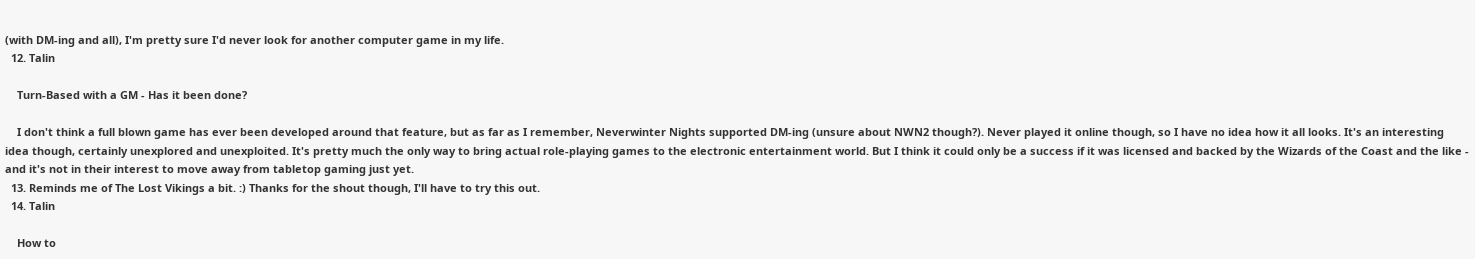(with DM-ing and all), I'm pretty sure I'd never look for another computer game in my life.
  12. Talin

    Turn-Based with a GM - Has it been done?

    I don't think a full blown game has ever been developed around that feature, but as far as I remember, Neverwinter Nights supported DM-ing (unsure about NWN2 though?). Never played it online though, so I have no idea how it all looks. It's an interesting idea though, certainly unexplored and unexploited. It's pretty much the only way to bring actual role-playing games to the electronic entertainment world. But I think it could only be a success if it was licensed and backed by the Wizards of the Coast and the like - and it's not in their interest to move away from tabletop gaming just yet.
  13. Reminds me of The Lost Vikings a bit. :) Thanks for the shout though, I'll have to try this out.
  14. Talin

    How to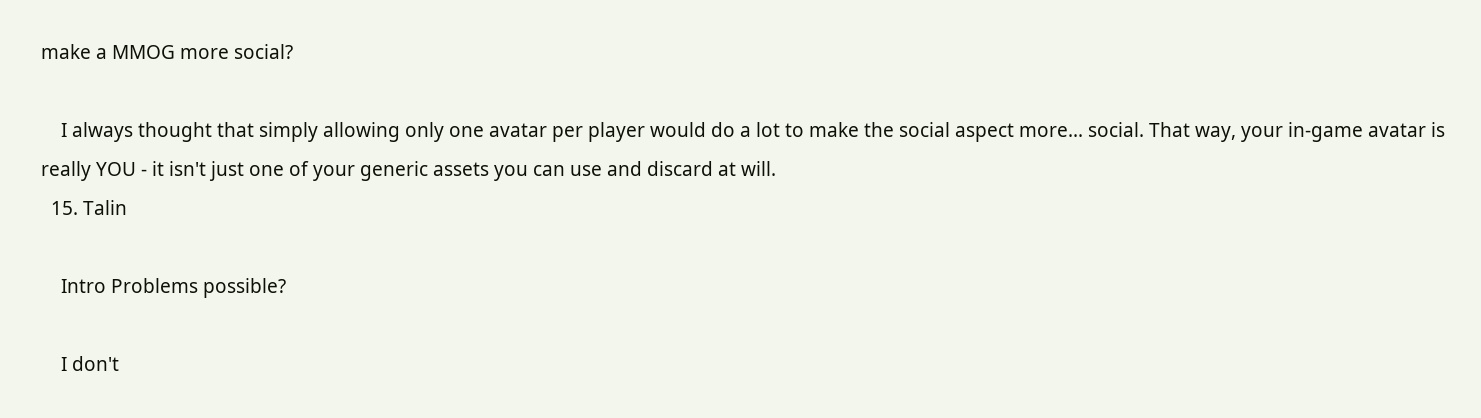make a MMOG more social?

    I always thought that simply allowing only one avatar per player would do a lot to make the social aspect more... social. That way, your in-game avatar is really YOU - it isn't just one of your generic assets you can use and discard at will.
  15. Talin

    Intro Problems possible?

    I don't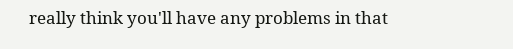really think you'll have any problems in that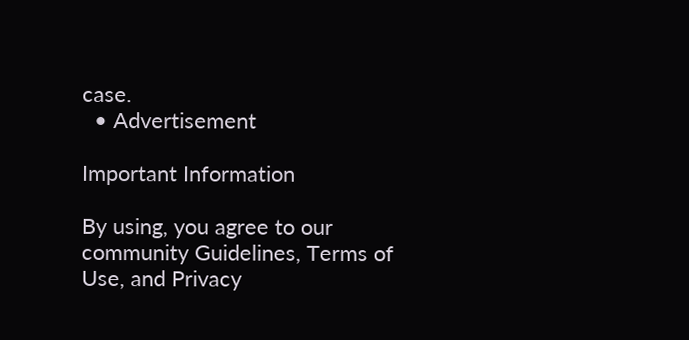case.
  • Advertisement

Important Information

By using, you agree to our community Guidelines, Terms of Use, and Privacy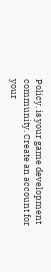Policy. is your game development community. Create an account for your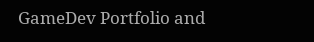GameDev Portfolio and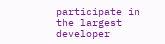participate in the largest developer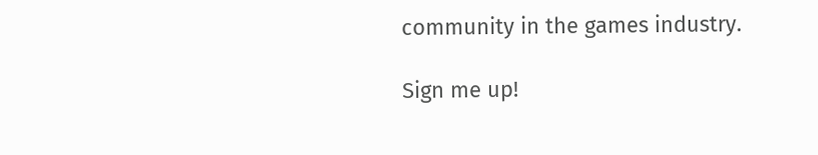community in the games industry.

Sign me up!